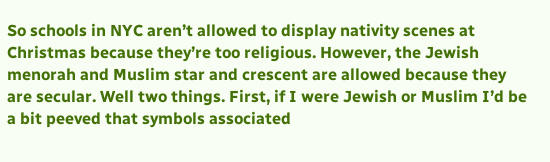So schools in NYC aren’t allowed to display nativity scenes at Christmas because they’re too religious. However, the Jewish menorah and Muslim star and crescent are allowed because they are secular. Well two things. First, if I were Jewish or Muslim I’d be a bit peeved that symbols associated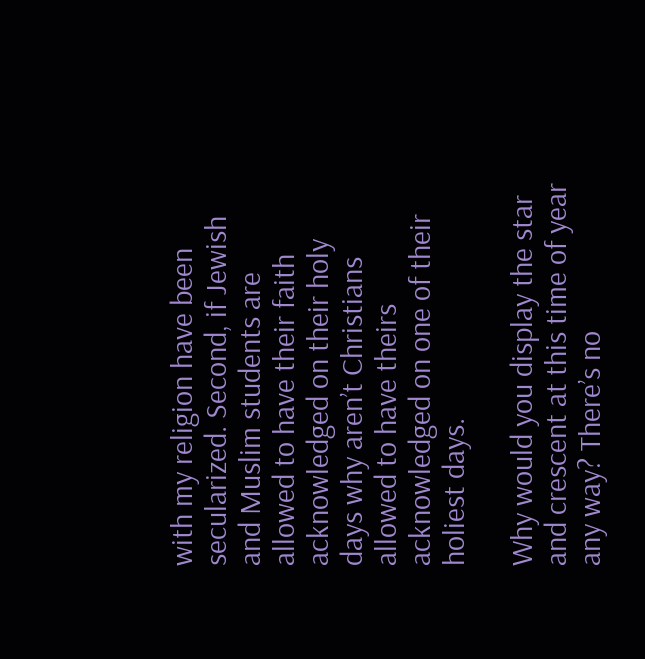with my religion have been secularized. Second, if Jewish and Muslim students are allowed to have their faith acknowledged on their holy days why aren’t Christians allowed to have theirs acknowledged on one of their holiest days.

Why would you display the star and crescent at this time of year any way? There’s no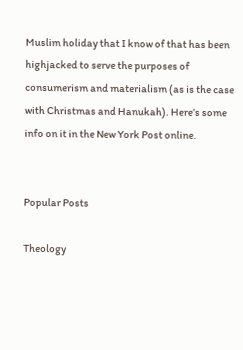Muslim holiday that I know of that has been highjacked to serve the purposes of consumerism and materialism (as is the case with Christmas and Hanukah). Here’s some info on it in the New York Post online.


Popular Posts

Theology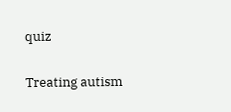quiz

Treating autism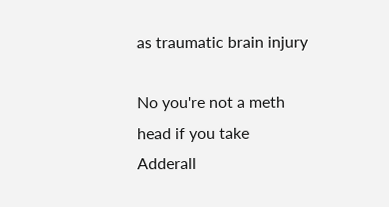as traumatic brain injury

No you're not a meth head if you take Adderall